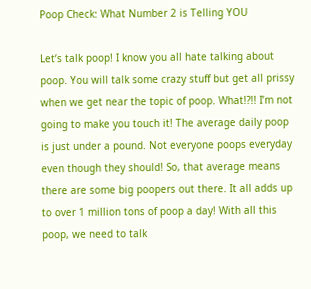Poop Check: What Number 2 is Telling YOU

Let’s talk poop! I know you all hate talking about poop. You will talk some crazy stuff but get all prissy when we get near the topic of poop. What!?!! I’m not going to make you touch it! The average daily poop is just under a pound. Not everyone poops everyday even though they should! So, that average means there are some big poopers out there. It all adds up to over 1 million tons of poop a day! With all this poop, we need to talk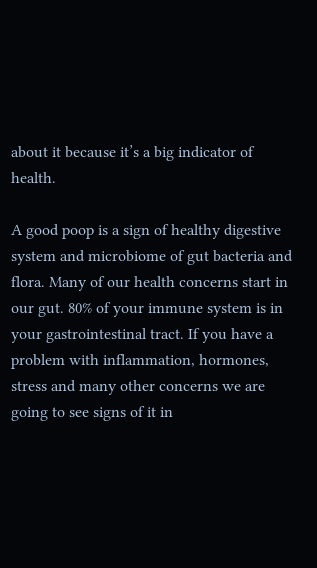about it because it’s a big indicator of health.

A good poop is a sign of healthy digestive system and microbiome of gut bacteria and flora. Many of our health concerns start in our gut. 80% of your immune system is in your gastrointestinal tract. If you have a problem with inflammation, hormones, stress and many other concerns we are going to see signs of it in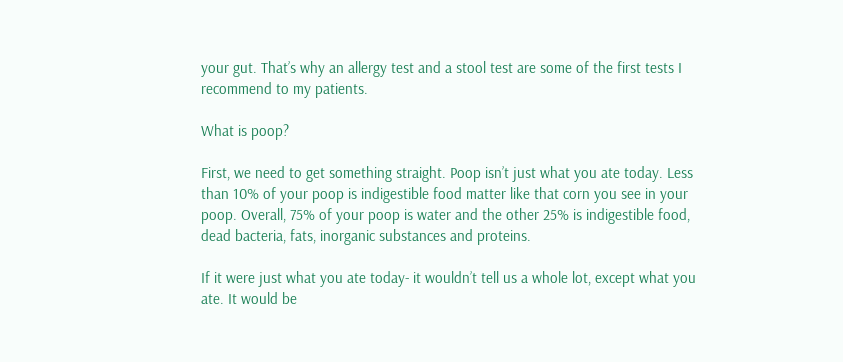your gut. That’s why an allergy test and a stool test are some of the first tests I recommend to my patients.

What is poop?

First, we need to get something straight. Poop isn’t just what you ate today. Less than 10% of your poop is indigestible food matter like that corn you see in your poop. Overall, 75% of your poop is water and the other 25% is indigestible food, dead bacteria, fats, inorganic substances and proteins.

If it were just what you ate today- it wouldn’t tell us a whole lot, except what you ate. It would be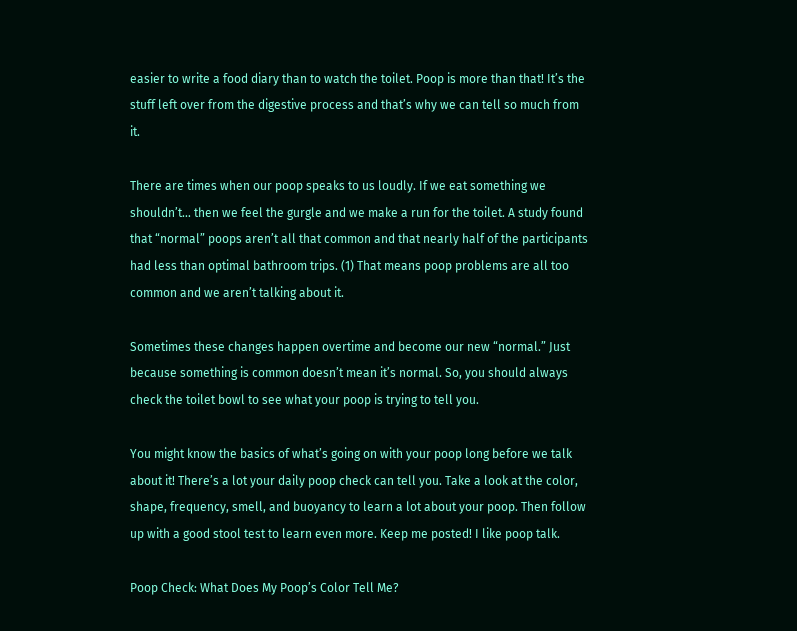easier to write a food diary than to watch the toilet. Poop is more than that! It’s the stuff left over from the digestive process and that’s why we can tell so much from it.

There are times when our poop speaks to us loudly. If we eat something we shouldn’t… then we feel the gurgle and we make a run for the toilet. A study found that “normal” poops aren’t all that common and that nearly half of the participants had less than optimal bathroom trips. (1) That means poop problems are all too common and we aren’t talking about it.

Sometimes these changes happen overtime and become our new “normal.” Just because something is common doesn’t mean it’s normal. So, you should always check the toilet bowl to see what your poop is trying to tell you.

You might know the basics of what’s going on with your poop long before we talk about it! There’s a lot your daily poop check can tell you. Take a look at the color, shape, frequency, smell, and buoyancy to learn a lot about your poop. Then follow up with a good stool test to learn even more. Keep me posted! I like poop talk.

Poop Check: What Does My Poop’s Color Tell Me?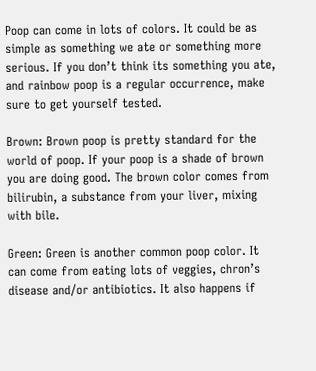Poop can come in lots of colors. It could be as simple as something we ate or something more serious. If you don’t think its something you ate, and rainbow poop is a regular occurrence, make sure to get yourself tested.

Brown: Brown poop is pretty standard for the world of poop. If your poop is a shade of brown you are doing good. The brown color comes from bilirubin, a substance from your liver, mixing with bile.

Green: Green is another common poop color. It can come from eating lots of veggies, chron’s disease and/or antibiotics. It also happens if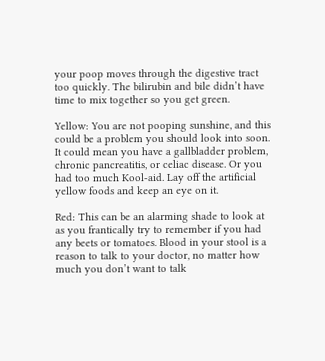your poop moves through the digestive tract too quickly. The bilirubin and bile didn’t have time to mix together so you get green.

Yellow: You are not pooping sunshine, and this could be a problem you should look into soon. It could mean you have a gallbladder problem, chronic pancreatitis, or celiac disease. Or you had too much Kool-aid. Lay off the artificial yellow foods and keep an eye on it.

Red: This can be an alarming shade to look at as you frantically try to remember if you had any beets or tomatoes. Blood in your stool is a reason to talk to your doctor, no matter how much you don’t want to talk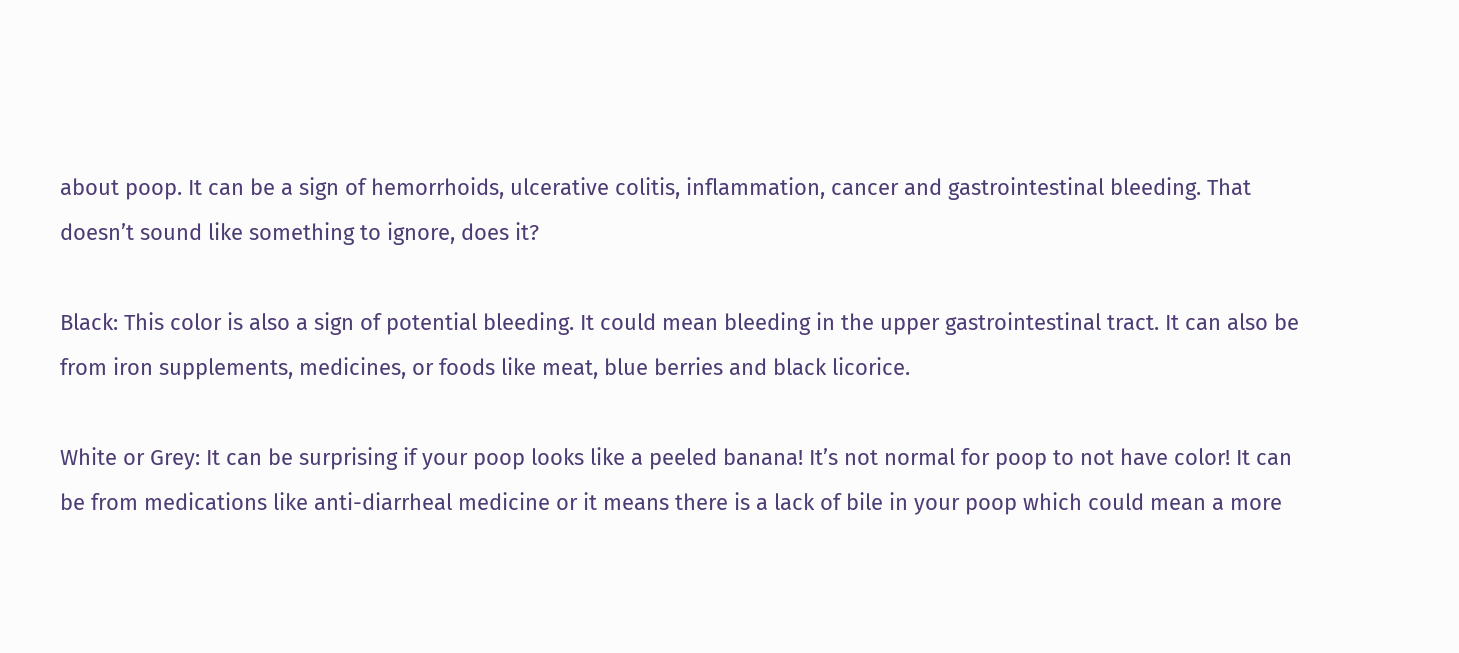about poop. It can be a sign of hemorrhoids, ulcerative colitis, inflammation, cancer and gastrointestinal bleeding. That doesn’t sound like something to ignore, does it?

Black: This color is also a sign of potential bleeding. It could mean bleeding in the upper gastrointestinal tract. It can also be from iron supplements, medicines, or foods like meat, blue berries and black licorice.

White or Grey: It can be surprising if your poop looks like a peeled banana! It’s not normal for poop to not have color! It can be from medications like anti-diarrheal medicine or it means there is a lack of bile in your poop which could mean a more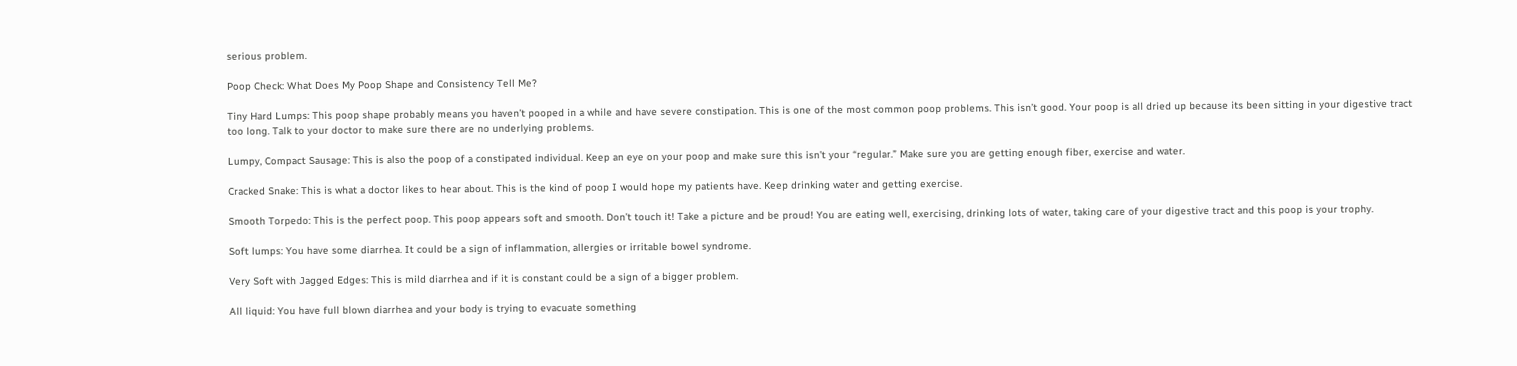serious problem.

Poop Check: What Does My Poop Shape and Consistency Tell Me?

Tiny Hard Lumps: This poop shape probably means you haven’t pooped in a while and have severe constipation. This is one of the most common poop problems. This isn’t good. Your poop is all dried up because its been sitting in your digestive tract too long. Talk to your doctor to make sure there are no underlying problems.

Lumpy, Compact Sausage: This is also the poop of a constipated individual. Keep an eye on your poop and make sure this isn’t your “regular.” Make sure you are getting enough fiber, exercise and water.

Cracked Snake: This is what a doctor likes to hear about. This is the kind of poop I would hope my patients have. Keep drinking water and getting exercise.

Smooth Torpedo: This is the perfect poop. This poop appears soft and smooth. Don’t touch it! Take a picture and be proud! You are eating well, exercising, drinking lots of water, taking care of your digestive tract and this poop is your trophy.

Soft lumps: You have some diarrhea. It could be a sign of inflammation, allergies or irritable bowel syndrome.

Very Soft with Jagged Edges: This is mild diarrhea and if it is constant could be a sign of a bigger problem.

All liquid: You have full blown diarrhea and your body is trying to evacuate something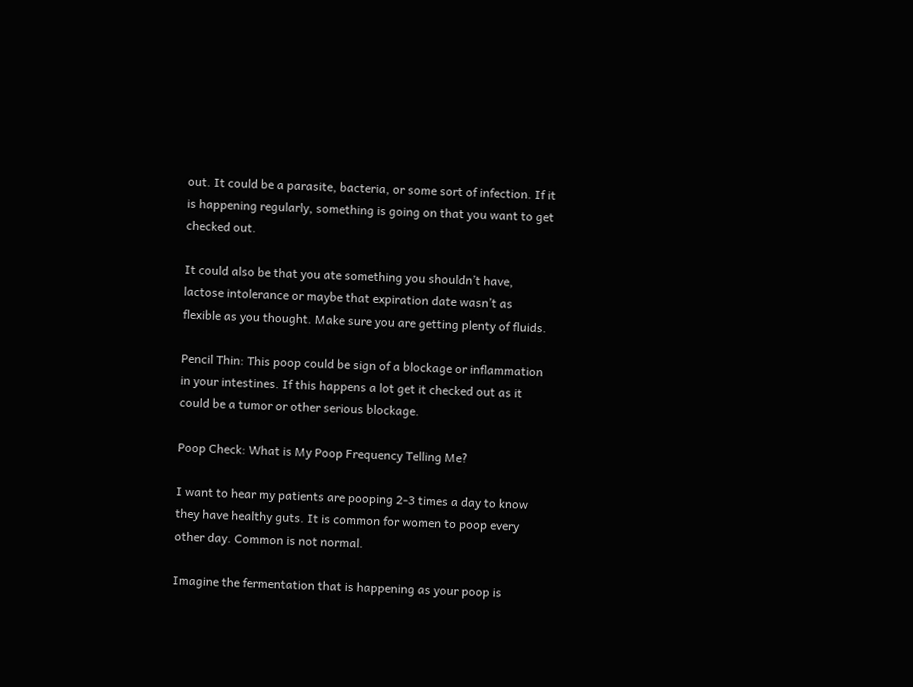out. It could be a parasite, bacteria, or some sort of infection. If it is happening regularly, something is going on that you want to get checked out.

It could also be that you ate something you shouldn’t have, lactose intolerance or maybe that expiration date wasn’t as flexible as you thought. Make sure you are getting plenty of fluids.

Pencil Thin: This poop could be sign of a blockage or inflammation in your intestines. If this happens a lot get it checked out as it could be a tumor or other serious blockage.

Poop Check: What is My Poop Frequency Telling Me?

I want to hear my patients are pooping 2-3 times a day to know they have healthy guts. It is common for women to poop every other day. Common is not normal.

Imagine the fermentation that is happening as your poop is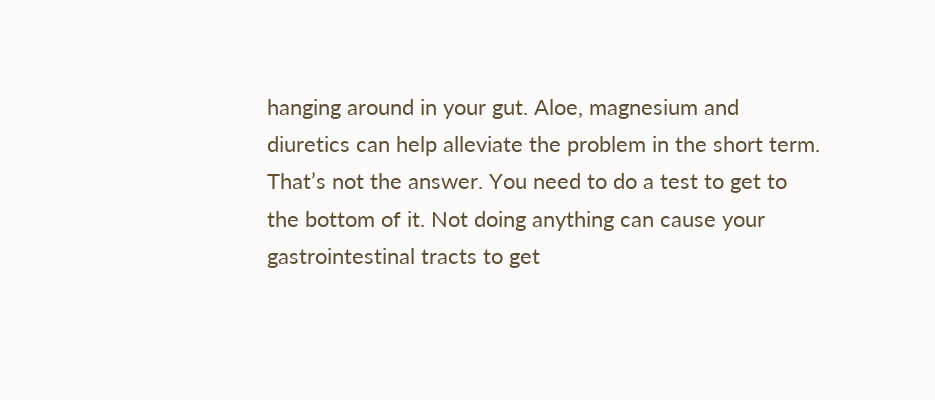hanging around in your gut. Aloe, magnesium and diuretics can help alleviate the problem in the short term. That’s not the answer. You need to do a test to get to the bottom of it. Not doing anything can cause your gastrointestinal tracts to get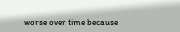worse over time because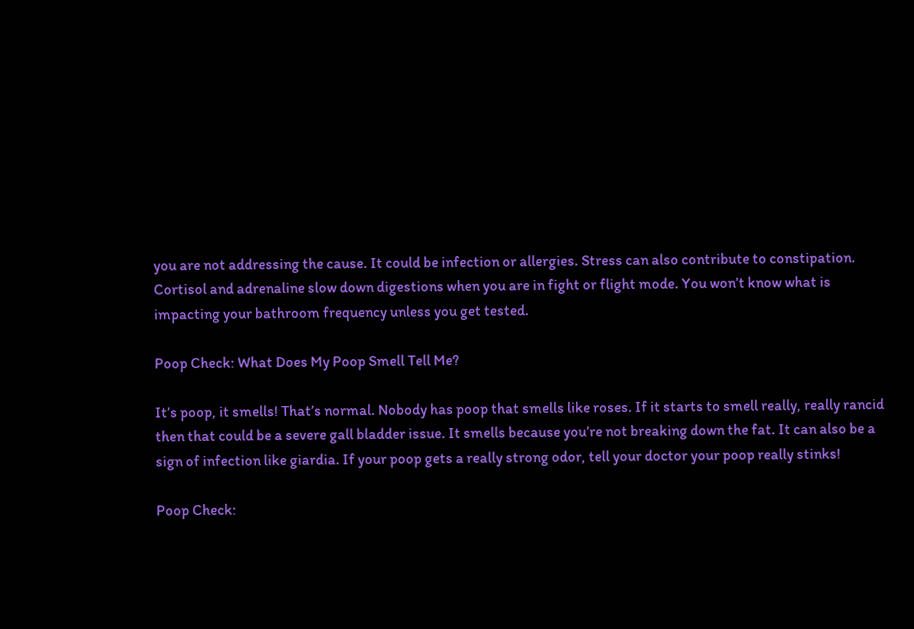you are not addressing the cause. It could be infection or allergies. Stress can also contribute to constipation. Cortisol and adrenaline slow down digestions when you are in fight or flight mode. You won’t know what is impacting your bathroom frequency unless you get tested.

Poop Check: What Does My Poop Smell Tell Me?

It’s poop, it smells! That’s normal. Nobody has poop that smells like roses. If it starts to smell really, really rancid then that could be a severe gall bladder issue. It smells because you’re not breaking down the fat. It can also be a sign of infection like giardia. If your poop gets a really strong odor, tell your doctor your poop really stinks!

Poop Check: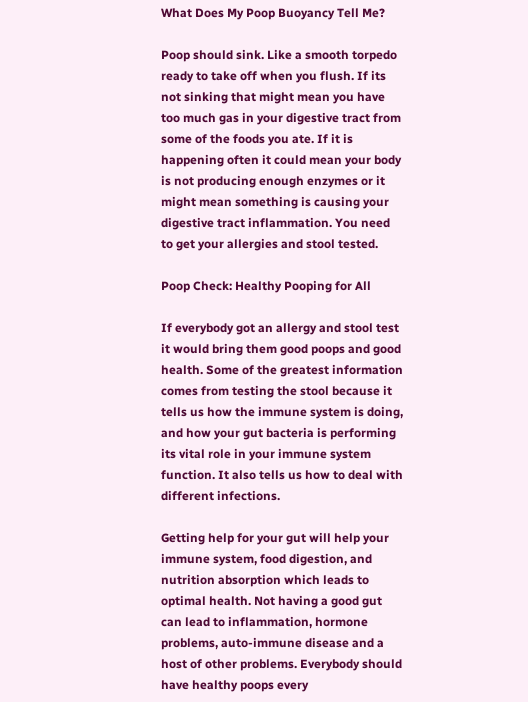What Does My Poop Buoyancy Tell Me?

Poop should sink. Like a smooth torpedo ready to take off when you flush. If its not sinking that might mean you have too much gas in your digestive tract from some of the foods you ate. If it is happening often it could mean your body is not producing enough enzymes or it might mean something is causing your digestive tract inflammation. You need to get your allergies and stool tested.

Poop Check: Healthy Pooping for All

If everybody got an allergy and stool test it would bring them good poops and good health. Some of the greatest information comes from testing the stool because it tells us how the immune system is doing, and how your gut bacteria is performing its vital role in your immune system function. It also tells us how to deal with different infections.

Getting help for your gut will help your immune system, food digestion, and nutrition absorption which leads to optimal health. Not having a good gut can lead to inflammation, hormone problems, auto-immune disease and a host of other problems. Everybody should have healthy poops every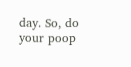day. So, do your poop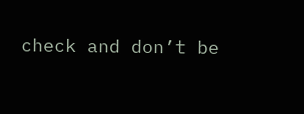check and don’t be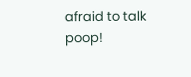afraid to talk poop!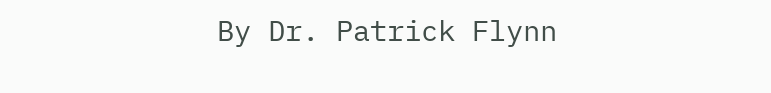By Dr. Patrick Flynn